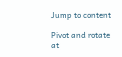Jump to content

Pivot and rotate at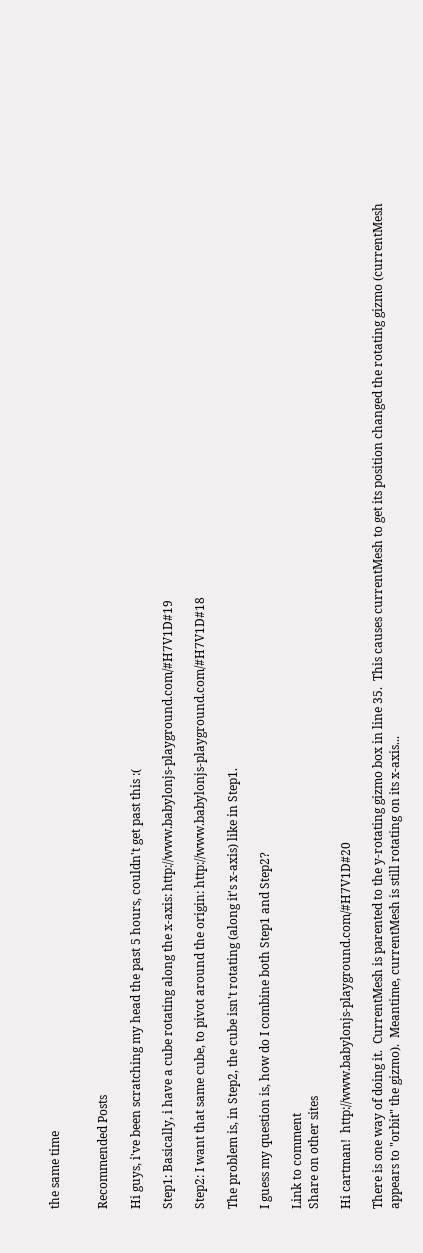the same time


Recommended Posts

Hi guys, i've been scratching my head the past 5 hours, couldn't get past this :(

Step1: Basically, i have a cube rotating along the x-axis: http://www.babylonjs-playground.com/#H7V1D#19

Step2: I want that same cube, to pivot around the origin: http://www.babylonjs-playground.com/#H7V1D#18

The problem is, in Step2, the cube isn't rotating (along it's x-axis) like in Step1.

I guess my question is, how do I combine both Step1 and Step2?

Link to comment
Share on other sites

Hi cartman!  http://www.babylonjs-playground.com/#H7V1D#20

There is one way of doing it.  CurrentMesh is parented to the y-rotating gizmo box in line 35.  This causes currentMesh to get its position changed the rotating gizmo (currentMesh appears to "orbit" the gizmo).  Meantime, currentMesh is still rotating on its x-axis...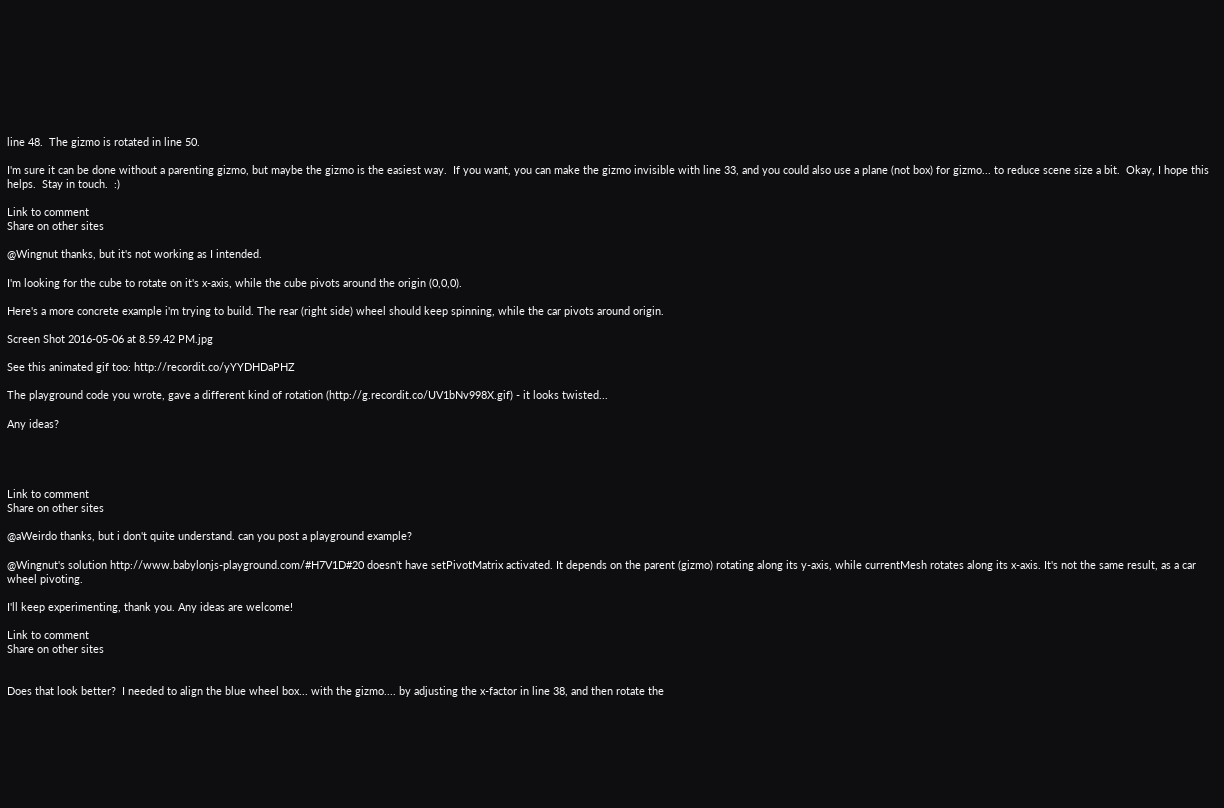line 48.  The gizmo is rotated in line 50.

I'm sure it can be done without a parenting gizmo, but maybe the gizmo is the easiest way.  If you want, you can make the gizmo invisible with line 33, and you could also use a plane (not box) for gizmo... to reduce scene size a bit.  Okay, I hope this helps.  Stay in touch.  :)

Link to comment
Share on other sites

@Wingnut thanks, but it's not working as I intended.

I'm looking for the cube to rotate on it's x-axis, while the cube pivots around the origin (0,0,0).

Here's a more concrete example i'm trying to build. The rear (right side) wheel should keep spinning, while the car pivots around origin.

Screen Shot 2016-05-06 at 8.59.42 PM.jpg

See this animated gif too: http://recordit.co/yYYDHDaPHZ

The playground code you wrote, gave a different kind of rotation (http://g.recordit.co/UV1bNv998X.gif) - it looks twisted...

Any ideas?




Link to comment
Share on other sites

@aWeirdo thanks, but i don't quite understand. can you post a playground example?

@Wingnut's solution http://www.babylonjs-playground.com/#H7V1D#20 doesn't have setPivotMatrix activated. It depends on the parent (gizmo) rotating along its y-axis, while currentMesh rotates along its x-axis. It's not the same result, as a car wheel pivoting.

I'll keep experimenting, thank you. Any ideas are welcome!

Link to comment
Share on other sites


Does that look better?  I needed to align the blue wheel box... with the gizmo.... by adjusting the x-factor in line 38, and then rotate the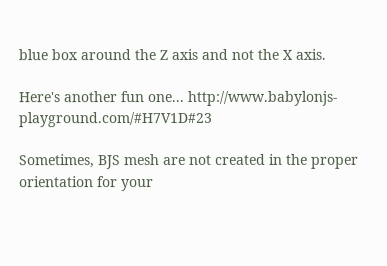blue box around the Z axis and not the X axis.

Here's another fun one... http://www.babylonjs-playground.com/#H7V1D#23

Sometimes, BJS mesh are not created in the proper orientation for your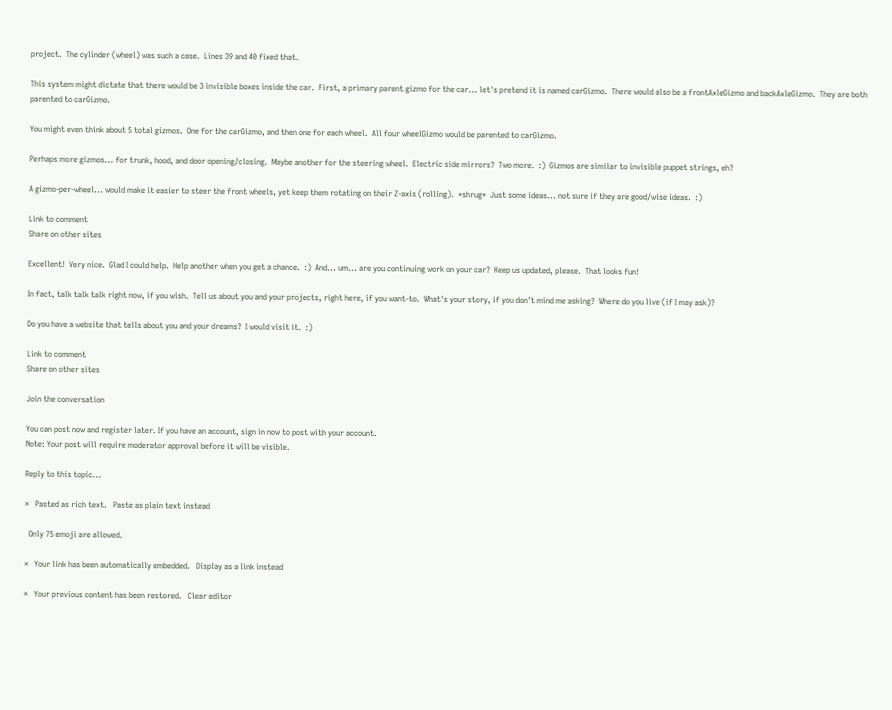project.  The cylinder (wheel) was such a case.  Lines 39 and 40 fixed that.

This system might dictate that there would be 3 invisible boxes inside the car.  First, a primary parent gizmo for the car... let's pretend it is named carGizmo.  There would also be a frontAxleGizmo and backAxleGizmo.  They are both parented to carGizmo.

You might even think about 5 total gizmos.  One for the carGizmo, and then one for each wheel.  All four wheelGizmo would be parented to carGizmo.

Perhaps more gizmos... for trunk, hood, and door opening/closing.  Maybe another for the steering wheel.  Electric side mirrors?  Two more.  :)  Gizmos are similar to invisible puppet strings, eh?

A gizmo-per-wheel... would make it easier to steer the front wheels, yet keep them rotating on their Z-axis (rolling).  *shrug*  Just some ideas... not sure if they are good/wise ideas.  :)

Link to comment
Share on other sites

Excellent!  Very nice.  Glad I could help.  Help another when you get a chance.  :)  And... um... are you continuing work on your car?  Keep us updated, please.  That looks fun!

In fact, talk talk talk right now, if you wish.  Tell us about you and your projects, right here, if you want-to.  What's your story, if you don't mind me asking?  Where do you live (if I may ask)?

Do you have a website that tells about you and your dreams?  I would visit it.  :)

Link to comment
Share on other sites

Join the conversation

You can post now and register later. If you have an account, sign in now to post with your account.
Note: Your post will require moderator approval before it will be visible.

Reply to this topic...

×   Pasted as rich text.   Paste as plain text instead

  Only 75 emoji are allowed.

×   Your link has been automatically embedded.   Display as a link instead

×   Your previous content has been restored.   Clear editor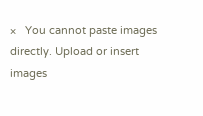×   You cannot paste images directly. Upload or insert images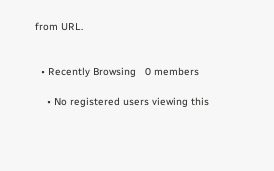from URL.


  • Recently Browsing   0 members

    • No registered users viewing this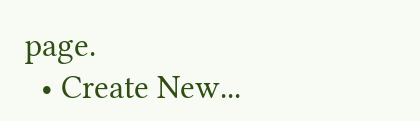page.
  • Create New...